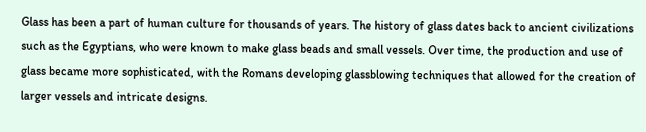Glass has been a part of human culture for thousands of years. The history of glass dates back to ancient civilizations such as the Egyptians, who were known to make glass beads and small vessels. Over time, the production and use of glass became more sophisticated, with the Romans developing glassblowing techniques that allowed for the creation of larger vessels and intricate designs.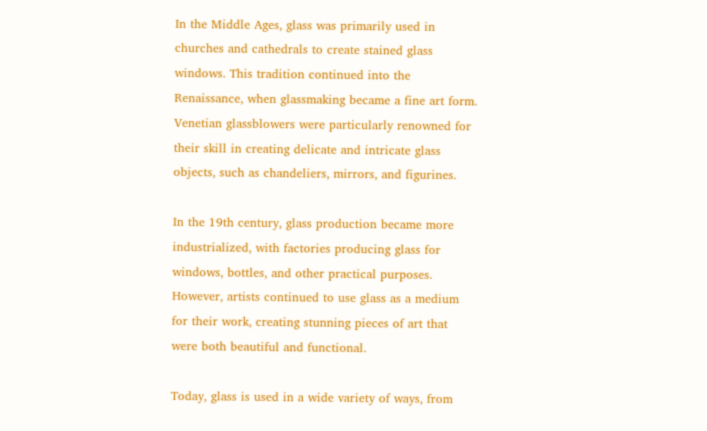In the Middle Ages, glass was primarily used in churches and cathedrals to create stained glass windows. This tradition continued into the Renaissance, when glassmaking became a fine art form. Venetian glassblowers were particularly renowned for their skill in creating delicate and intricate glass objects, such as chandeliers, mirrors, and figurines.

In the 19th century, glass production became more industrialized, with factories producing glass for windows, bottles, and other practical purposes. However, artists continued to use glass as a medium for their work, creating stunning pieces of art that were both beautiful and functional.

Today, glass is used in a wide variety of ways, from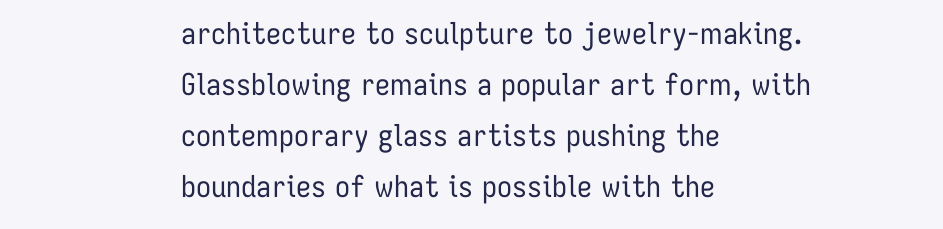architecture to sculpture to jewelry-making. Glassblowing remains a popular art form, with contemporary glass artists pushing the boundaries of what is possible with the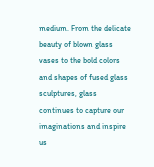medium. From the delicate beauty of blown glass vases to the bold colors and shapes of fused glass sculptures, glass continues to capture our imaginations and inspire us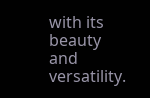with its beauty and versatility.